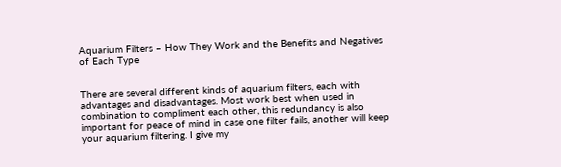Aquarium Filters – How They Work and the Benefits and Negatives of Each Type


There are several different kinds of aquarium filters, each with advantages and disadvantages. Most work best when used in combination to compliment each other, this redundancy is also important for peace of mind in case one filter fails, another will keep your aquarium filtering. I give my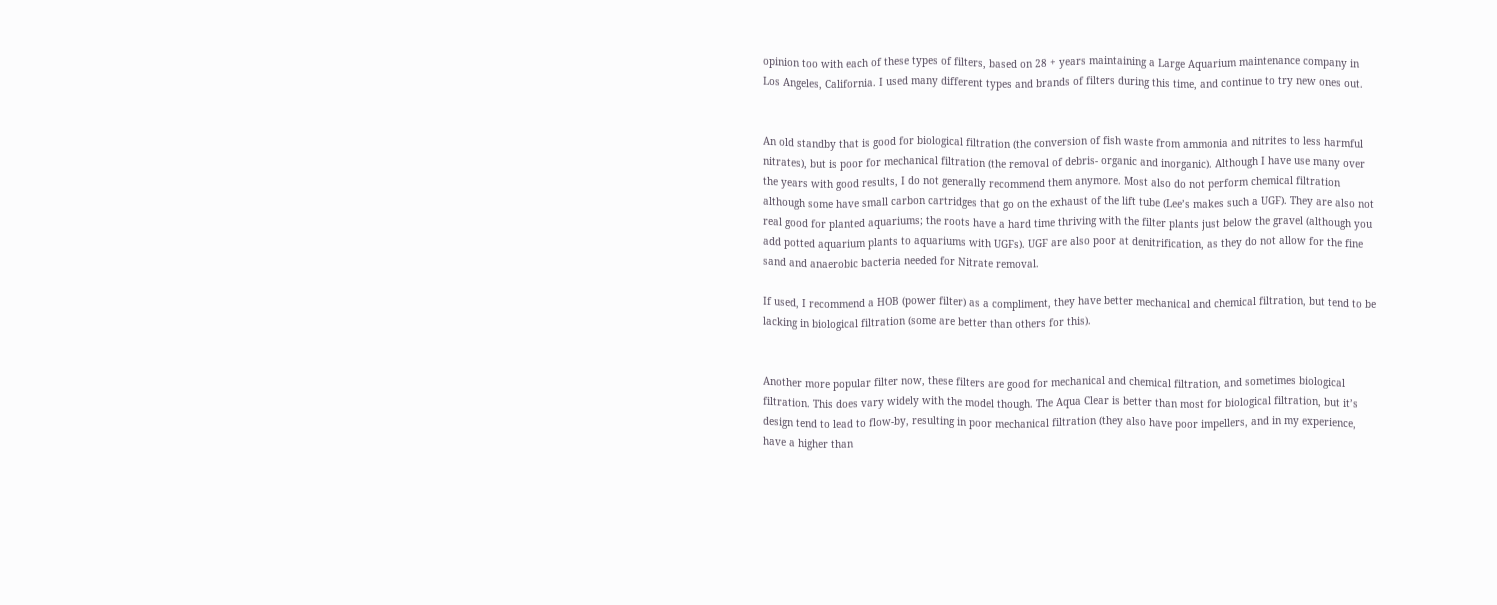opinion too with each of these types of filters, based on 28 + years maintaining a Large Aquarium maintenance company in Los Angeles, California. I used many different types and brands of filters during this time, and continue to try new ones out.


An old standby that is good for biological filtration (the conversion of fish waste from ammonia and nitrites to less harmful nitrates), but is poor for mechanical filtration (the removal of debris- organic and inorganic). Although I have use many over the years with good results, I do not generally recommend them anymore. Most also do not perform chemical filtration although some have small carbon cartridges that go on the exhaust of the lift tube (Lee’s makes such a UGF). They are also not real good for planted aquariums; the roots have a hard time thriving with the filter plants just below the gravel (although you add potted aquarium plants to aquariums with UGFs). UGF are also poor at denitrification, as they do not allow for the fine sand and anaerobic bacteria needed for Nitrate removal.

If used, I recommend a HOB (power filter) as a compliment, they have better mechanical and chemical filtration, but tend to be lacking in biological filtration (some are better than others for this).


Another more popular filter now, these filters are good for mechanical and chemical filtration, and sometimes biological filtration. This does vary widely with the model though. The Aqua Clear is better than most for biological filtration, but it’s design tend to lead to flow-by, resulting in poor mechanical filtration (they also have poor impellers, and in my experience, have a higher than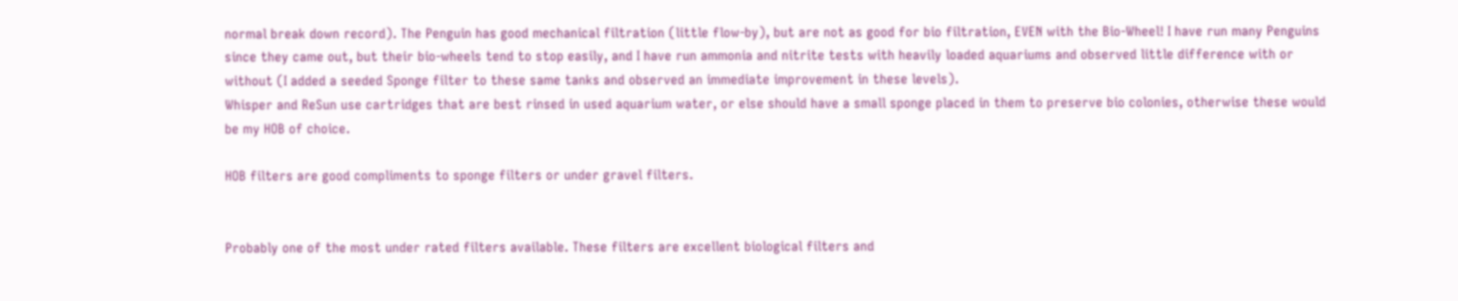normal break down record). The Penguin has good mechanical filtration (little flow-by), but are not as good for bio filtration, EVEN with the Bio-Wheel! I have run many Penguins since they came out, but their bio-wheels tend to stop easily, and I have run ammonia and nitrite tests with heavily loaded aquariums and observed little difference with or without (I added a seeded Sponge filter to these same tanks and observed an immediate improvement in these levels).
Whisper and ReSun use cartridges that are best rinsed in used aquarium water, or else should have a small sponge placed in them to preserve bio colonies, otherwise these would be my HOB of choice.

HOB filters are good compliments to sponge filters or under gravel filters.


Probably one of the most under rated filters available. These filters are excellent biological filters and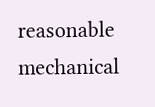reasonable mechanical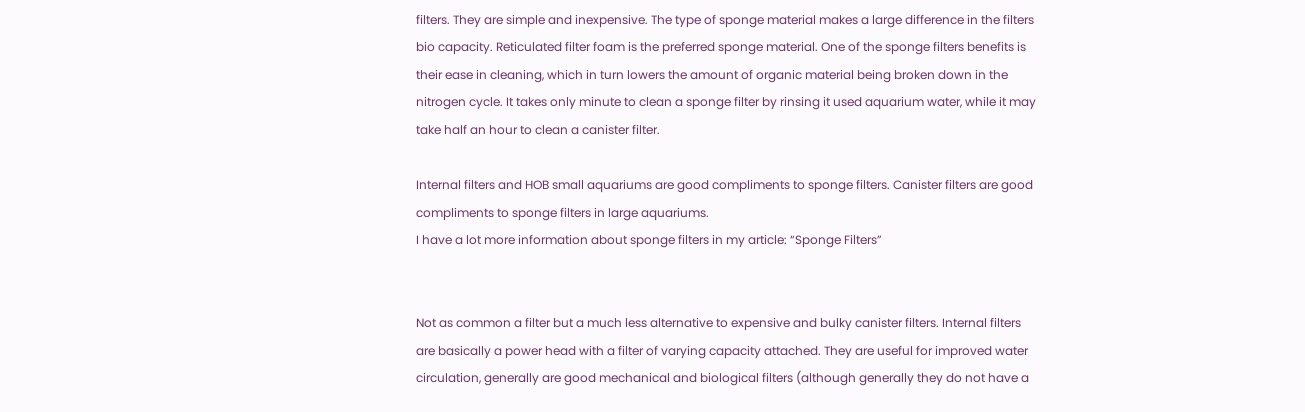filters. They are simple and inexpensive. The type of sponge material makes a large difference in the filters bio capacity. Reticulated filter foam is the preferred sponge material. One of the sponge filters benefits is their ease in cleaning, which in turn lowers the amount of organic material being broken down in the nitrogen cycle. It takes only minute to clean a sponge filter by rinsing it used aquarium water, while it may take half an hour to clean a canister filter.

Internal filters and HOB small aquariums are good compliments to sponge filters. Canister filters are good compliments to sponge filters in large aquariums.
I have a lot more information about sponge filters in my article: “Sponge Filters”


Not as common a filter but a much less alternative to expensive and bulky canister filters. Internal filters are basically a power head with a filter of varying capacity attached. They are useful for improved water circulation, generally are good mechanical and biological filters (although generally they do not have a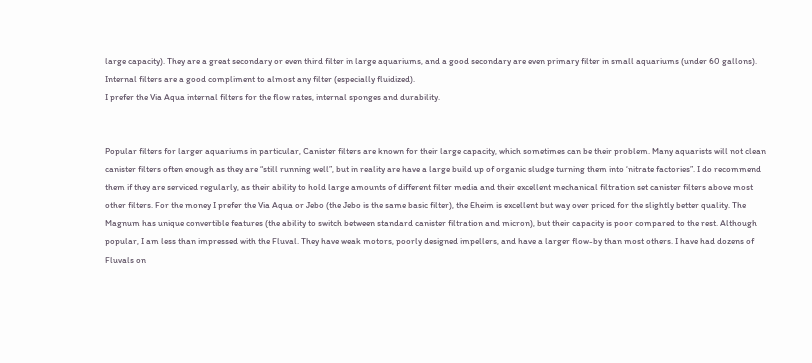large capacity). They are a great secondary or even third filter in large aquariums, and a good secondary are even primary filter in small aquariums (under 60 gallons).
Internal filters are a good compliment to almost any filter (especially fluidized).
I prefer the Via Aqua internal filters for the flow rates, internal sponges and durability.


Popular filters for larger aquariums in particular, Canister filters are known for their large capacity, which sometimes can be their problem. Many aquarists will not clean canister filters often enough as they are “still running well”, but in reality are have a large build up of organic sludge turning them into ‘nitrate factories”. I do recommend them if they are serviced regularly, as their ability to hold large amounts of different filter media and their excellent mechanical filtration set canister filters above most other filters. For the money I prefer the Via Aqua or Jebo (the Jebo is the same basic filter), the Eheim is excellent but way over priced for the slightly better quality. The Magnum has unique convertible features (the ability to switch between standard canister filtration and micron), but their capacity is poor compared to the rest. Although popular, I am less than impressed with the Fluval. They have weak motors, poorly designed impellers, and have a larger flow-by than most others. I have had dozens of Fluvals on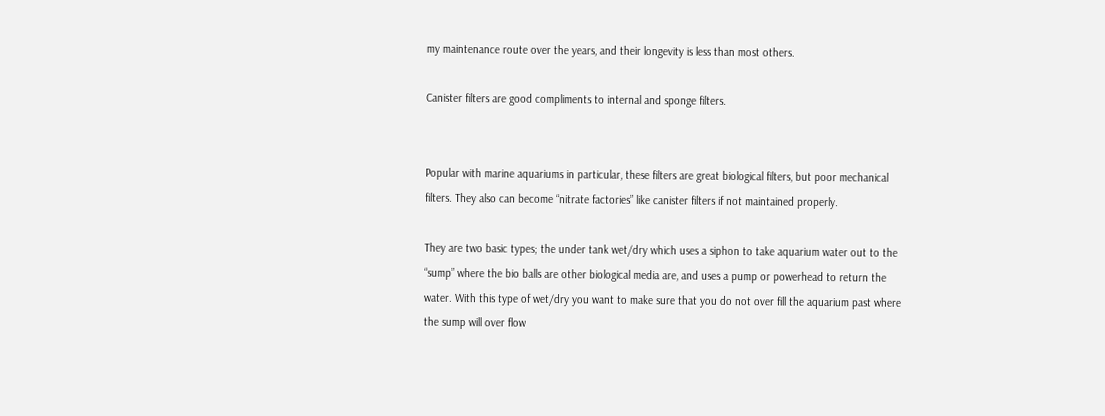my maintenance route over the years, and their longevity is less than most others.

Canister filters are good compliments to internal and sponge filters.


Popular with marine aquariums in particular, these filters are great biological filters, but poor mechanical filters. They also can become “nitrate factories” like canister filters if not maintained properly.

They are two basic types; the under tank wet/dry which uses a siphon to take aquarium water out to the “sump” where the bio balls are other biological media are, and uses a pump or powerhead to return the water. With this type of wet/dry you want to make sure that you do not over fill the aquarium past where the sump will over flow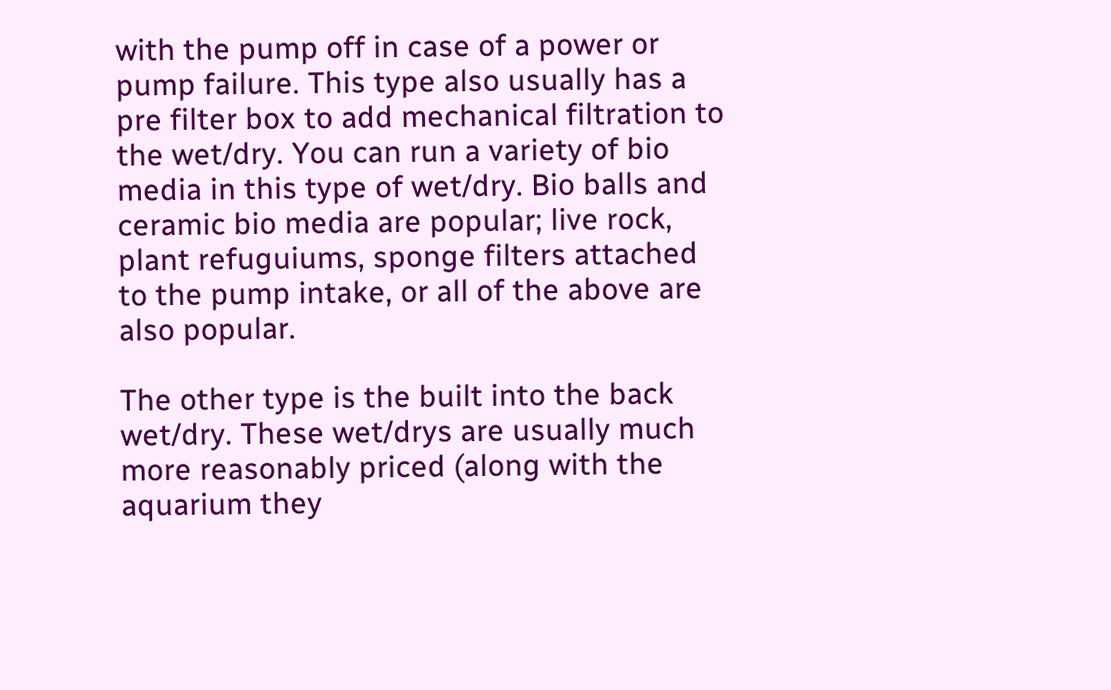with the pump off in case of a power or pump failure. This type also usually has a pre filter box to add mechanical filtration to the wet/dry. You can run a variety of bio media in this type of wet/dry. Bio balls and ceramic bio media are popular; live rock, plant refuguiums, sponge filters attached to the pump intake, or all of the above are also popular.

The other type is the built into the back wet/dry. These wet/drys are usually much more reasonably priced (along with the aquarium they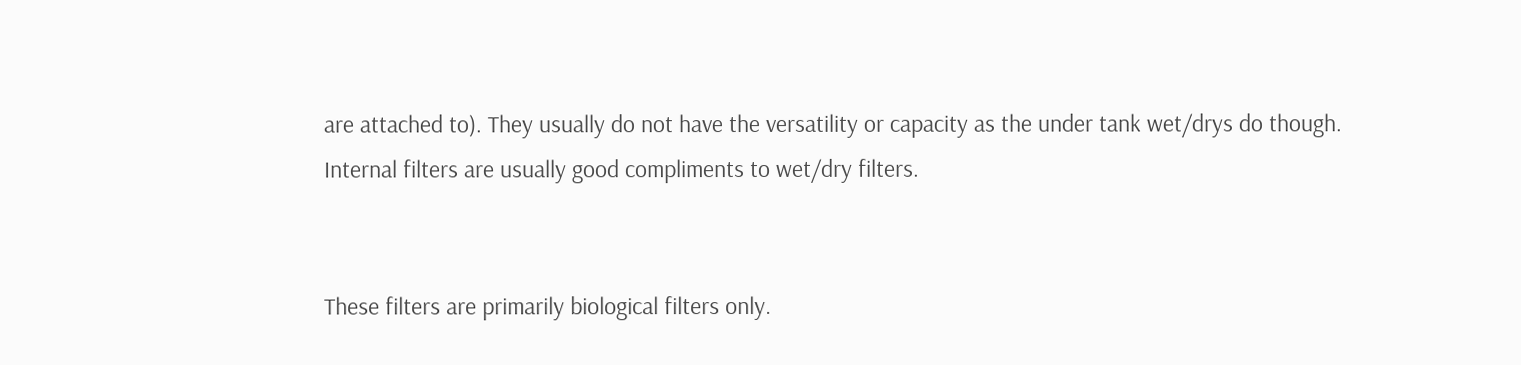are attached to). They usually do not have the versatility or capacity as the under tank wet/drys do though.
Internal filters are usually good compliments to wet/dry filters.


These filters are primarily biological filters only.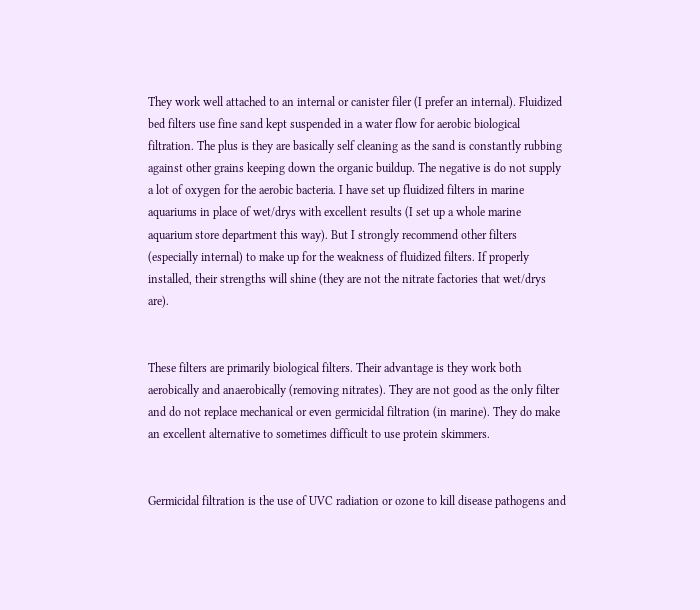They work well attached to an internal or canister filer (I prefer an internal). Fluidized bed filters use fine sand kept suspended in a water flow for aerobic biological filtration. The plus is they are basically self cleaning as the sand is constantly rubbing against other grains keeping down the organic buildup. The negative is do not supply a lot of oxygen for the aerobic bacteria. I have set up fluidized filters in marine aquariums in place of wet/drys with excellent results (I set up a whole marine aquarium store department this way). But I strongly recommend other filters (especially internal) to make up for the weakness of fluidized filters. If properly installed, their strengths will shine (they are not the nitrate factories that wet/drys are).


These filters are primarily biological filters. Their advantage is they work both aerobically and anaerobically (removing nitrates). They are not good as the only filter and do not replace mechanical or even germicidal filtration (in marine). They do make an excellent alternative to sometimes difficult to use protein skimmers.


Germicidal filtration is the use of UVC radiation or ozone to kill disease pathogens and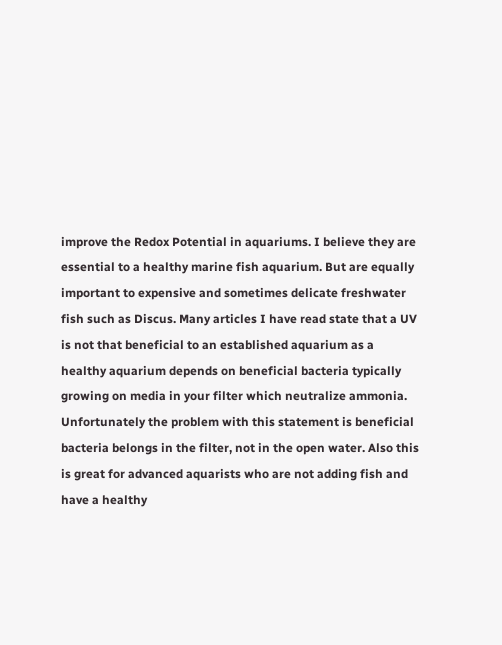improve the Redox Potential in aquariums. I believe they are essential to a healthy marine fish aquarium. But are equally important to expensive and sometimes delicate freshwater fish such as Discus. Many articles I have read state that a UV is not that beneficial to an established aquarium as a healthy aquarium depends on beneficial bacteria typically growing on media in your filter which neutralize ammonia. Unfortunately the problem with this statement is beneficial bacteria belongs in the filter, not in the open water. Also this is great for advanced aquarists who are not adding fish and have a healthy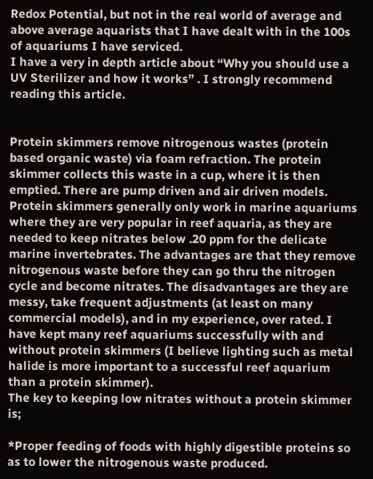Redox Potential, but not in the real world of average and above average aquarists that I have dealt with in the 100s of aquariums I have serviced.
I have a very in depth article about “Why you should use a UV Sterilizer and how it works” . I strongly recommend reading this article.


Protein skimmers remove nitrogenous wastes (protein based organic waste) via foam refraction. The protein skimmer collects this waste in a cup, where it is then emptied. There are pump driven and air driven models. Protein skimmers generally only work in marine aquariums where they are very popular in reef aquaria, as they are needed to keep nitrates below .20 ppm for the delicate marine invertebrates. The advantages are that they remove nitrogenous waste before they can go thru the nitrogen cycle and become nitrates. The disadvantages are they are messy, take frequent adjustments (at least on many commercial models), and in my experience, over rated. I have kept many reef aquariums successfully with and without protein skimmers (I believe lighting such as metal halide is more important to a successful reef aquarium than a protein skimmer).
The key to keeping low nitrates without a protein skimmer is;

*Proper feeding of foods with highly digestible proteins so as to lower the nitrogenous waste produced.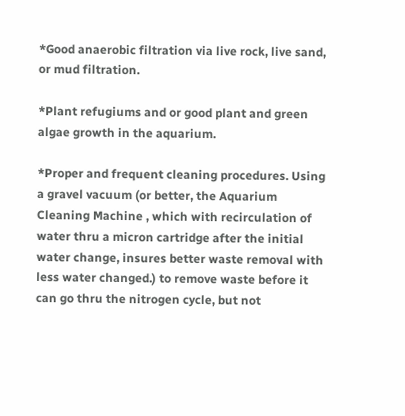*Good anaerobic filtration via live rock, live sand, or mud filtration.

*Plant refugiums and or good plant and green algae growth in the aquarium.

*Proper and frequent cleaning procedures. Using a gravel vacuum (or better, the Aquarium Cleaning Machine , which with recirculation of water thru a micron cartridge after the initial water change, insures better waste removal with less water changed.) to remove waste before it can go thru the nitrogen cycle, but not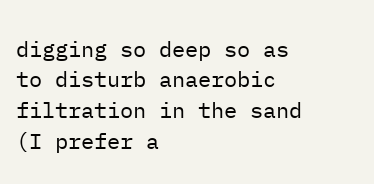digging so deep so as to disturb anaerobic filtration in the sand (I prefer a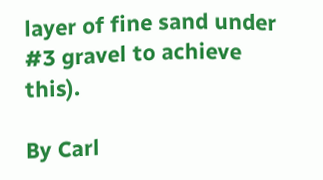layer of fine sand under #3 gravel to achieve this).

By Carl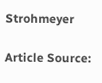Strohmeyer

Article Source: